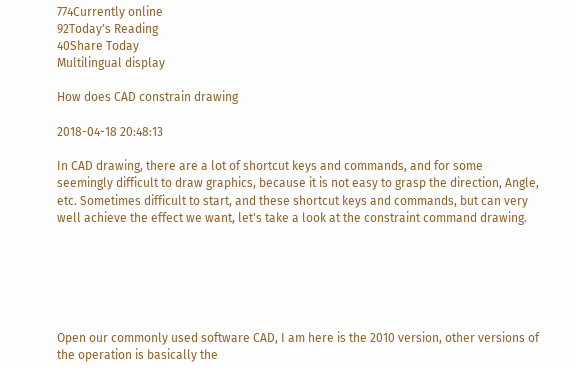774Currently online
92Today's Reading
40Share Today
Multilingual display

How does CAD constrain drawing

2018-04-18 20:48:13

In CAD drawing, there are a lot of shortcut keys and commands, and for some seemingly difficult to draw graphics, because it is not easy to grasp the direction, Angle, etc. Sometimes difficult to start, and these shortcut keys and commands, but can very well achieve the effect we want, let's take a look at the constraint command drawing.






Open our commonly used software CAD, I am here is the 2010 version, other versions of the operation is basically the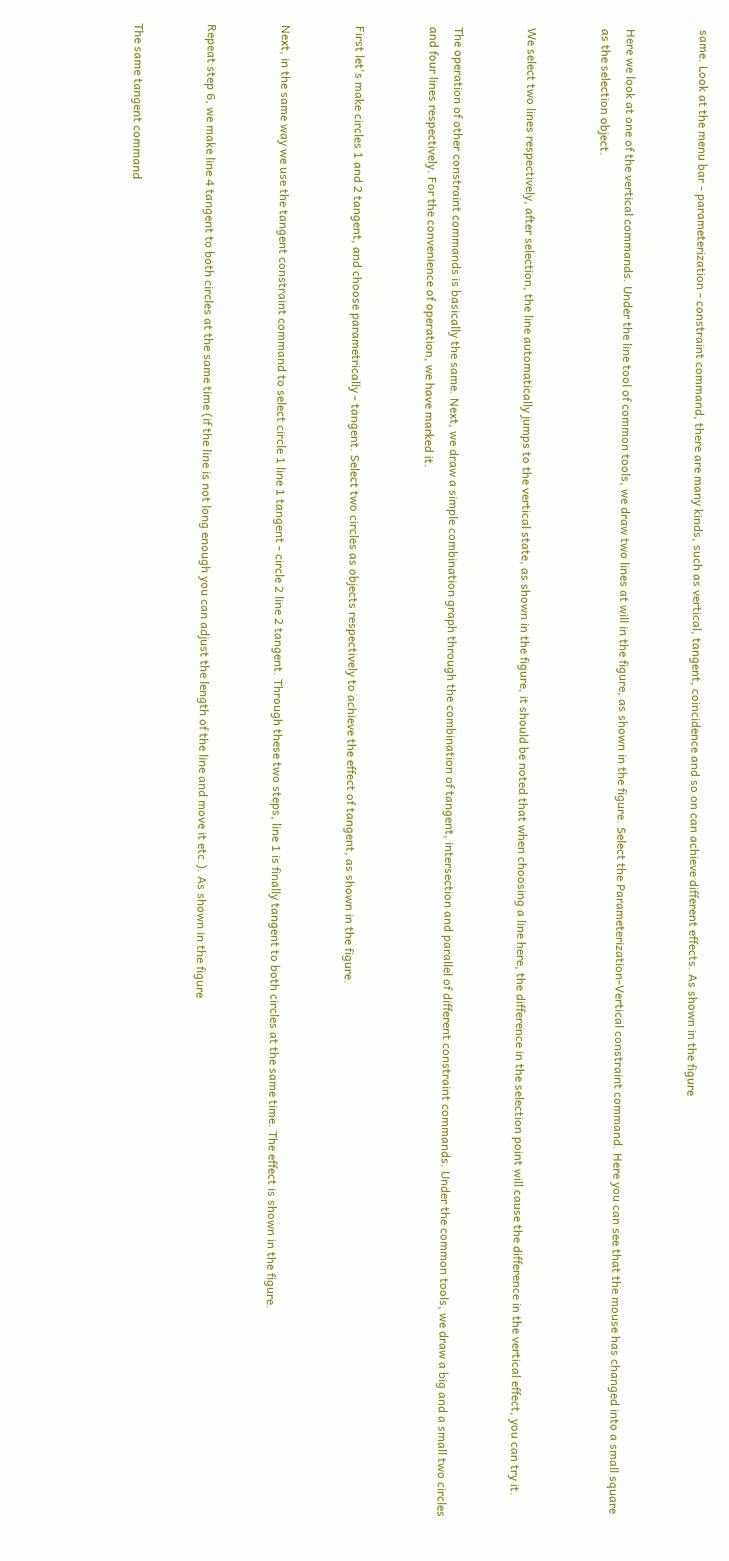same. Look at the menu bar - parameterization - constraint command, there are many kinds, such as vertical, tangent, coincidence and so on can achieve different effects. As shown in the figure


Here we look at one of the vertical commands. Under the line tool of common tools, we draw two lines at will in the figure, as shown in the figure. Select the Parameterization-Vertical constraint command. Here you can see that the mouse has changed into a small square as the selection object.


We select two lines respectively, after selection, the line automatically jumps to the vertical state, as shown in the figure, it should be noted that when choosing a line here, the difference in the selection point will cause the difference in the vertical effect, you can try it.


The operation of other constraint commands is basically the same. Next, we draw a simple combination graph through the combination of tangent, intersection and parallel of different constraint commands. Under the common tools, we draw a big and a small two circles and four lines respectively. For the convenience of operation, we have marked it.


First let's make circles 1 and 2 tangent, and choose parametrically - tangent. Select two circles as objects respectively to achieve the effect of tangent, as shown in the figure.


Next, in the same way we use the tangent constraint command to select circle 1 line 1 tangent - circle 2 line 2 tangent. Through these two steps, line 1 is finally tangent to both circles at the same time. The effect is shown in the figure.


Repeat step 6, we make line 4 tangent to both circles at the same time (if the line is not long enough you can adjust the length of the line and move it etc.). As shown in the figure


The same tangent command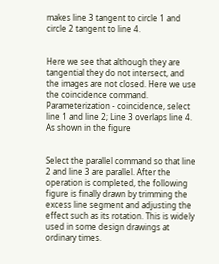makes line 3 tangent to circle 1 and circle 2 tangent to line 4.


Here we see that although they are tangential they do not intersect, and the images are not closed. Here we use the coincidence command. Parameterization - coincidence, select line 1 and line 2; Line 3 overlaps line 4. As shown in the figure


Select the parallel command so that line 2 and line 3 are parallel. After the operation is completed, the following figure is finally drawn by trimming the excess line segment and adjusting the effect such as its rotation. This is widely used in some design drawings at ordinary times.